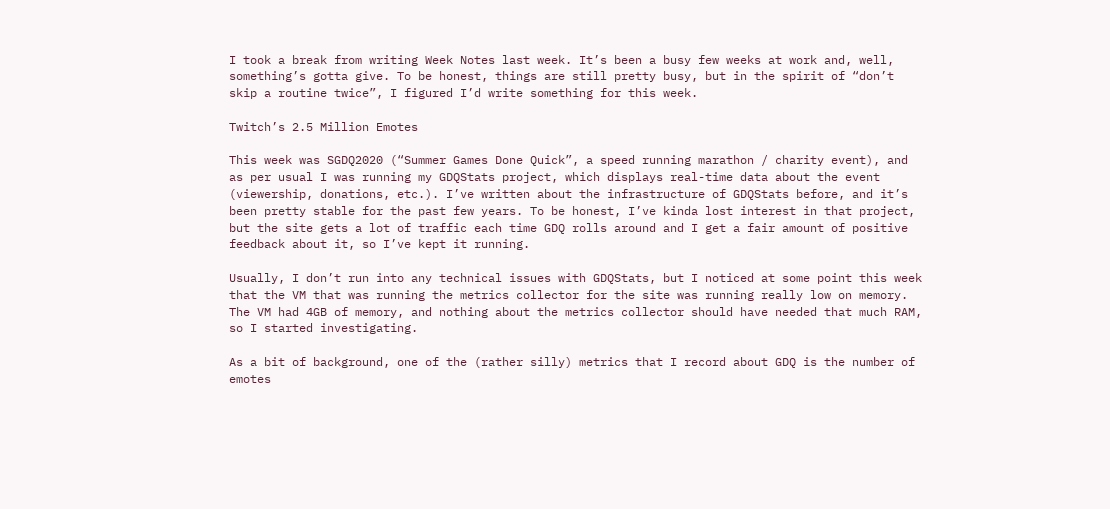I took a break from writing Week Notes last week. It’s been a busy few weeks at work and, well, something’s gotta give. To be honest, things are still pretty busy, but in the spirit of “don’t skip a routine twice”, I figured I’d write something for this week.

Twitch’s 2.5 Million Emotes

This week was SGDQ2020 (“Summer Games Done Quick”, a speed running marathon / charity event), and as per usual I was running my GDQStats project, which displays real-time data about the event (viewership, donations, etc.). I’ve written about the infrastructure of GDQStats before, and it’s been pretty stable for the past few years. To be honest, I’ve kinda lost interest in that project, but the site gets a lot of traffic each time GDQ rolls around and I get a fair amount of positive feedback about it, so I’ve kept it running.

Usually, I don’t run into any technical issues with GDQStats, but I noticed at some point this week that the VM that was running the metrics collector for the site was running really low on memory. The VM had 4GB of memory, and nothing about the metrics collector should have needed that much RAM, so I started investigating.

As a bit of background, one of the (rather silly) metrics that I record about GDQ is the number of emotes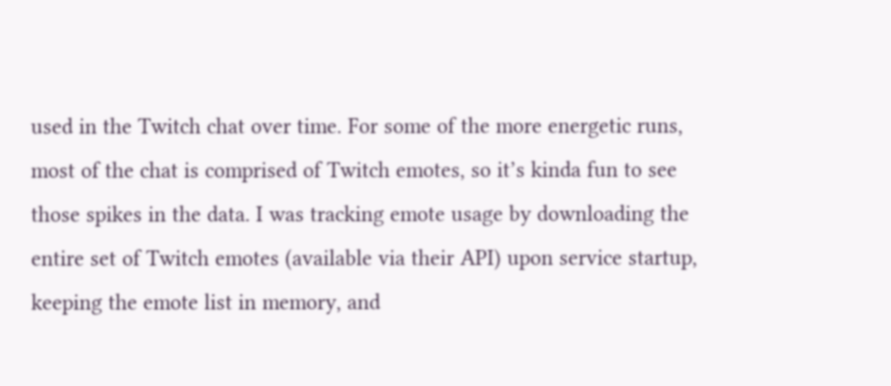used in the Twitch chat over time. For some of the more energetic runs, most of the chat is comprised of Twitch emotes, so it’s kinda fun to see those spikes in the data. I was tracking emote usage by downloading the entire set of Twitch emotes (available via their API) upon service startup, keeping the emote list in memory, and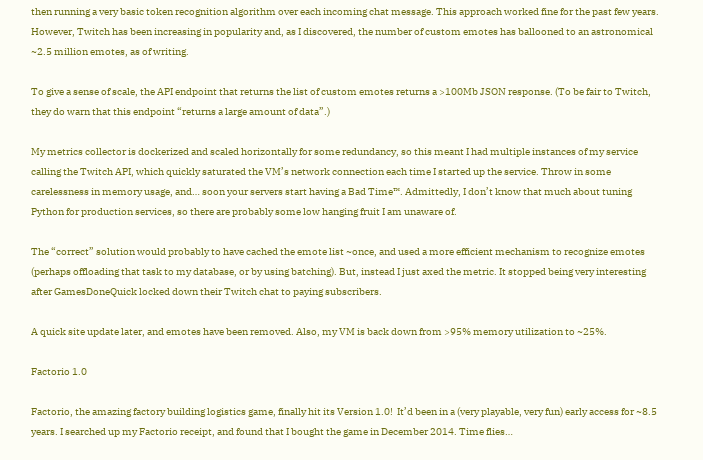then running a very basic token recognition algorithm over each incoming chat message. This approach worked fine for the past few years. However, Twitch has been increasing in popularity and, as I discovered, the number of custom emotes has ballooned to an astronomical ~2.5 million emotes, as of writing.

To give a sense of scale, the API endpoint that returns the list of custom emotes returns a >100Mb JSON response. (To be fair to Twitch, they do warn that this endpoint “returns a large amount of data”.)

My metrics collector is dockerized and scaled horizontally for some redundancy, so this meant I had multiple instances of my service calling the Twitch API, which quickly saturated the VM’s network connection each time I started up the service. Throw in some carelessness in memory usage, and… soon your servers start having a Bad Time™. Admittedly, I don’t know that much about tuning Python for production services, so there are probably some low hanging fruit I am unaware of.

The “correct” solution would probably to have cached the emote list ~once, and used a more efficient mechanism to recognize emotes (perhaps offloading that task to my database, or by using batching). But, instead I just axed the metric. It stopped being very interesting after GamesDoneQuick locked down their Twitch chat to paying subscribers.

A quick site update later, and emotes have been removed. Also, my VM is back down from >95% memory utilization to ~25%.

Factorio 1.0

Factorio, the amazing factory building logistics game, finally hit its Version 1.0!  It’d been in a (very playable, very fun) early access for ~8.5 years. I searched up my Factorio receipt, and found that I bought the game in December 2014. Time flies…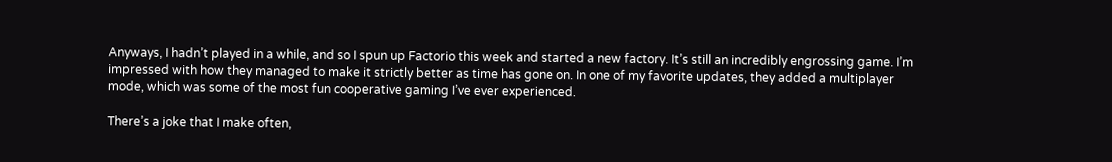Anyways, I hadn’t played in a while, and so I spun up Factorio this week and started a new factory. It’s still an incredibly engrossing game. I’m impressed with how they managed to make it strictly better as time has gone on. In one of my favorite updates, they added a multiplayer mode, which was some of the most fun cooperative gaming I’ve ever experienced.

There’s a joke that I make often,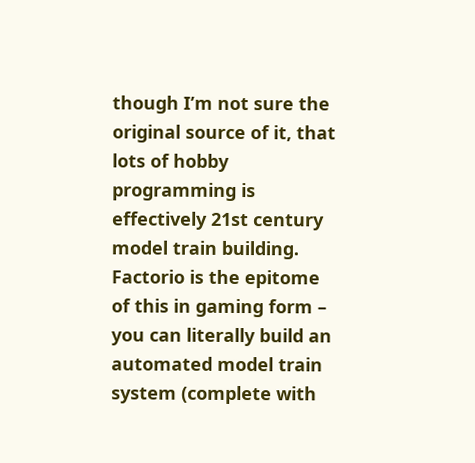though I’m not sure the original source of it, that lots of hobby programming is effectively 21st century model train building. Factorio is the epitome of this in gaming form – you can literally build an automated model train system (complete with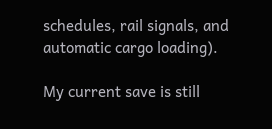schedules, rail signals, and automatic cargo loading).

My current save is still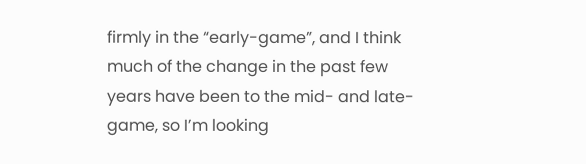firmly in the “early-game”, and I think much of the change in the past few years have been to the mid- and late-game, so I’m looking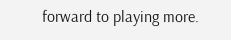forward to playing more.